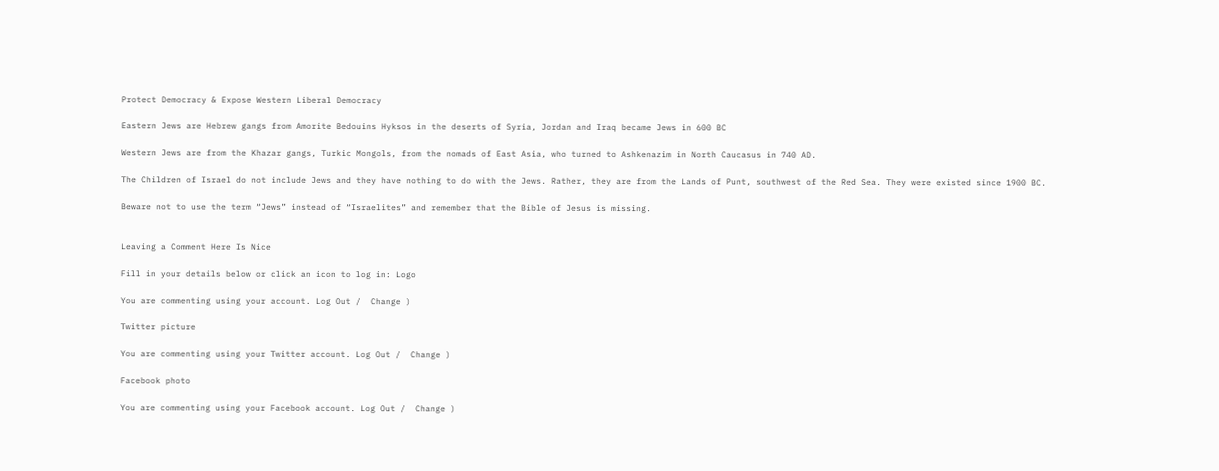Protect Democracy & Expose Western Liberal Democracy

Eastern Jews are Hebrew gangs from Amorite Bedouins Hyksos in the deserts of Syria, Jordan and Iraq became Jews in 600 BC

Western Jews are from the Khazar gangs, Turkic Mongols, from the nomads of East Asia, who turned to Ashkenazim in North Caucasus in 740 AD.

The Children of Israel do not include Jews and they have nothing to do with the Jews. Rather, they are from the Lands of Punt, southwest of the Red Sea. They were existed since 1900 BC.

Beware not to use the term “Jews” instead of “Israelites” and remember that the Bible of Jesus is missing.


Leaving a Comment Here Is Nice

Fill in your details below or click an icon to log in: Logo

You are commenting using your account. Log Out /  Change )

Twitter picture

You are commenting using your Twitter account. Log Out /  Change )

Facebook photo

You are commenting using your Facebook account. Log Out /  Change )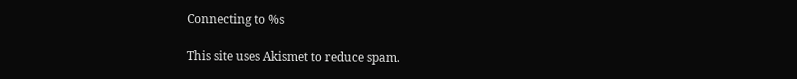Connecting to %s

This site uses Akismet to reduce spam.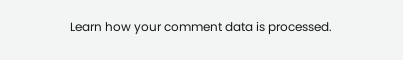Learn how your comment data is processed.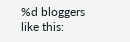%d bloggers like this: